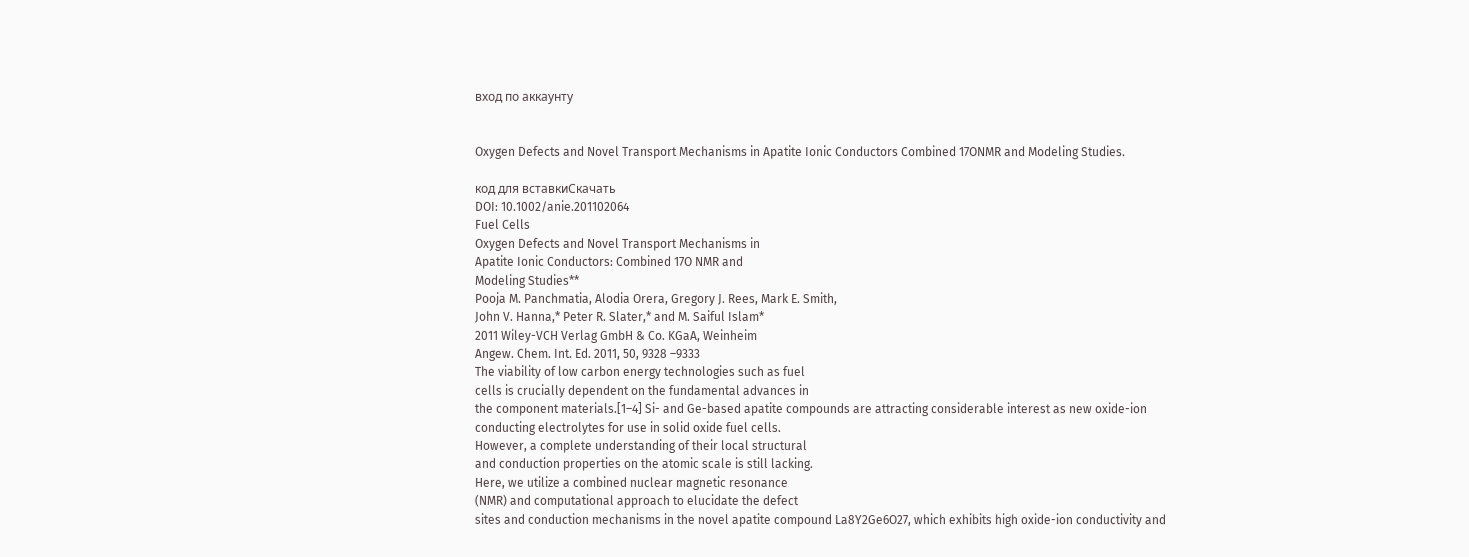вход по аккаунту


Oxygen Defects and Novel Transport Mechanisms in Apatite Ionic Conductors Combined 17ONMR and Modeling Studies.

код для вставкиСкачать
DOI: 10.1002/anie.201102064
Fuel Cells
Oxygen Defects and Novel Transport Mechanisms in
Apatite Ionic Conductors: Combined 17O NMR and
Modeling Studies**
Pooja M. Panchmatia, Alodia Orera, Gregory J. Rees, Mark E. Smith,
John V. Hanna,* Peter R. Slater,* and M. Saiful Islam*
2011 Wiley-VCH Verlag GmbH & Co. KGaA, Weinheim
Angew. Chem. Int. Ed. 2011, 50, 9328 –9333
The viability of low carbon energy technologies such as fuel
cells is crucially dependent on the fundamental advances in
the component materials.[1–4] Si- and Ge-based apatite compounds are attracting considerable interest as new oxide-ion
conducting electrolytes for use in solid oxide fuel cells.
However, a complete understanding of their local structural
and conduction properties on the atomic scale is still lacking.
Here, we utilize a combined nuclear magnetic resonance
(NMR) and computational approach to elucidate the defect
sites and conduction mechanisms in the novel apatite compound La8Y2Ge6O27, which exhibits high oxide-ion conductivity and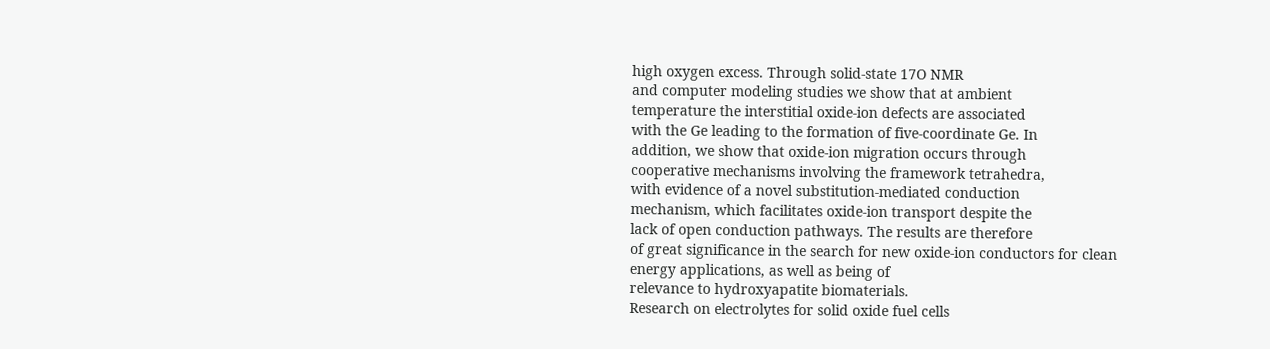high oxygen excess. Through solid-state 17O NMR
and computer modeling studies we show that at ambient
temperature the interstitial oxide-ion defects are associated
with the Ge leading to the formation of five-coordinate Ge. In
addition, we show that oxide-ion migration occurs through
cooperative mechanisms involving the framework tetrahedra,
with evidence of a novel substitution-mediated conduction
mechanism, which facilitates oxide-ion transport despite the
lack of open conduction pathways. The results are therefore
of great significance in the search for new oxide-ion conductors for clean energy applications, as well as being of
relevance to hydroxyapatite biomaterials.
Research on electrolytes for solid oxide fuel cells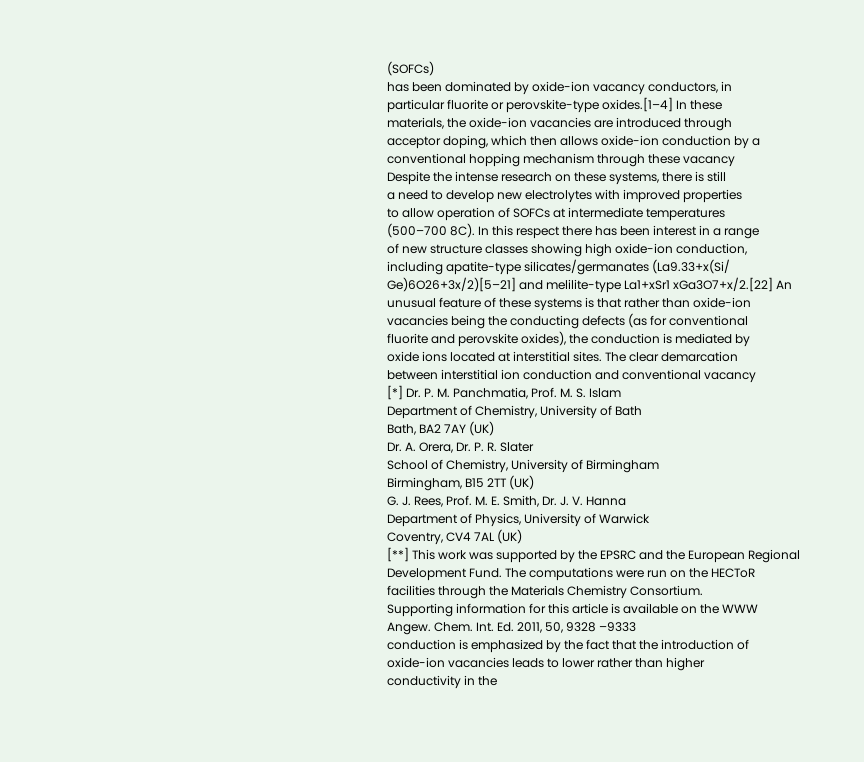(SOFCs)
has been dominated by oxide-ion vacancy conductors, in
particular fluorite or perovskite-type oxides.[1–4] In these
materials, the oxide-ion vacancies are introduced through
acceptor doping, which then allows oxide-ion conduction by a
conventional hopping mechanism through these vacancy
Despite the intense research on these systems, there is still
a need to develop new electrolytes with improved properties
to allow operation of SOFCs at intermediate temperatures
(500–700 8C). In this respect there has been interest in a range
of new structure classes showing high oxide-ion conduction,
including apatite-type silicates/germanates (La9.33+x(Si/
Ge)6O26+3x/2)[5–21] and melilite-type La1+xSr1 xGa3O7+x/2.[22] An
unusual feature of these systems is that rather than oxide-ion
vacancies being the conducting defects (as for conventional
fluorite and perovskite oxides), the conduction is mediated by
oxide ions located at interstitial sites. The clear demarcation
between interstitial ion conduction and conventional vacancy
[*] Dr. P. M. Panchmatia, Prof. M. S. Islam
Department of Chemistry, University of Bath
Bath, BA2 7AY (UK)
Dr. A. Orera, Dr. P. R. Slater
School of Chemistry, University of Birmingham
Birmingham, B15 2TT (UK)
G. J. Rees, Prof. M. E. Smith, Dr. J. V. Hanna
Department of Physics, University of Warwick
Coventry, CV4 7AL (UK)
[**] This work was supported by the EPSRC and the European Regional
Development Fund. The computations were run on the HECToR
facilities through the Materials Chemistry Consortium.
Supporting information for this article is available on the WWW
Angew. Chem. Int. Ed. 2011, 50, 9328 –9333
conduction is emphasized by the fact that the introduction of
oxide-ion vacancies leads to lower rather than higher
conductivity in the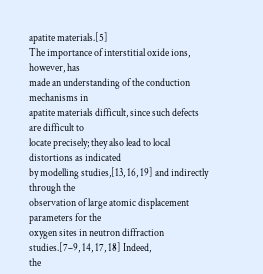apatite materials.[5]
The importance of interstitial oxide ions, however, has
made an understanding of the conduction mechanisms in
apatite materials difficult, since such defects are difficult to
locate precisely; they also lead to local distortions as indicated
by modelling studies,[13, 16, 19] and indirectly through the
observation of large atomic displacement parameters for the
oxygen sites in neutron diffraction studies.[7–9, 14, 17, 18] Indeed,
the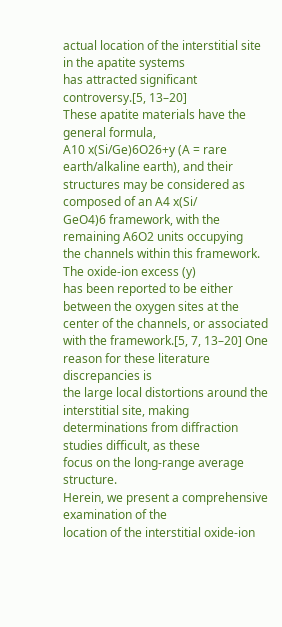actual location of the interstitial site in the apatite systems
has attracted significant controversy.[5, 13–20]
These apatite materials have the general formula,
A10 x(Si/Ge)6O26+y (A = rare earth/alkaline earth), and their
structures may be considered as composed of an A4 x(Si/
GeO4)6 framework, with the remaining A6O2 units occupying
the channels within this framework. The oxide-ion excess (y)
has been reported to be either between the oxygen sites at the
center of the channels, or associated with the framework.[5, 7, 13–20] One reason for these literature discrepancies is
the large local distortions around the interstitial site, making
determinations from diffraction studies difficult, as these
focus on the long-range average structure.
Herein, we present a comprehensive examination of the
location of the interstitial oxide-ion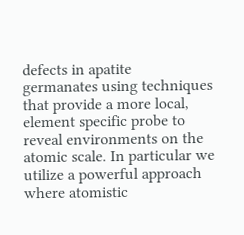defects in apatite
germanates using techniques that provide a more local,
element specific probe to reveal environments on the
atomic scale. In particular we utilize a powerful approach
where atomistic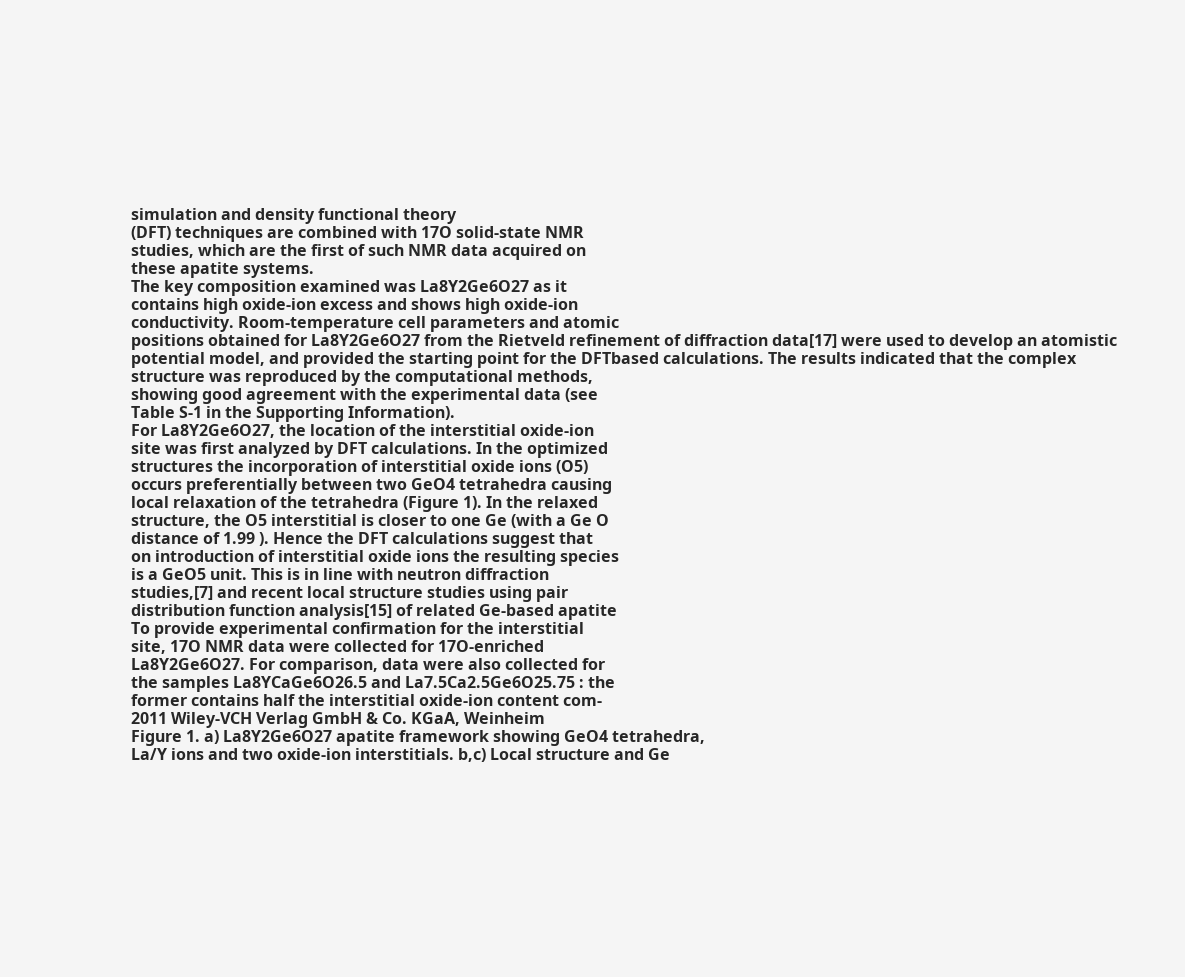simulation and density functional theory
(DFT) techniques are combined with 17O solid-state NMR
studies, which are the first of such NMR data acquired on
these apatite systems.
The key composition examined was La8Y2Ge6O27 as it
contains high oxide-ion excess and shows high oxide-ion
conductivity. Room-temperature cell parameters and atomic
positions obtained for La8Y2Ge6O27 from the Rietveld refinement of diffraction data[17] were used to develop an atomistic
potential model, and provided the starting point for the DFTbased calculations. The results indicated that the complex
structure was reproduced by the computational methods,
showing good agreement with the experimental data (see
Table S-1 in the Supporting Information).
For La8Y2Ge6O27, the location of the interstitial oxide-ion
site was first analyzed by DFT calculations. In the optimized
structures the incorporation of interstitial oxide ions (O5)
occurs preferentially between two GeO4 tetrahedra causing
local relaxation of the tetrahedra (Figure 1). In the relaxed
structure, the O5 interstitial is closer to one Ge (with a Ge O
distance of 1.99 ). Hence the DFT calculations suggest that
on introduction of interstitial oxide ions the resulting species
is a GeO5 unit. This is in line with neutron diffraction
studies,[7] and recent local structure studies using pair
distribution function analysis[15] of related Ge-based apatite
To provide experimental confirmation for the interstitial
site, 17O NMR data were collected for 17O-enriched
La8Y2Ge6O27. For comparison, data were also collected for
the samples La8YCaGe6O26.5 and La7.5Ca2.5Ge6O25.75 : the
former contains half the interstitial oxide-ion content com-
2011 Wiley-VCH Verlag GmbH & Co. KGaA, Weinheim
Figure 1. a) La8Y2Ge6O27 apatite framework showing GeO4 tetrahedra,
La/Y ions and two oxide-ion interstitials. b,c) Local structure and Ge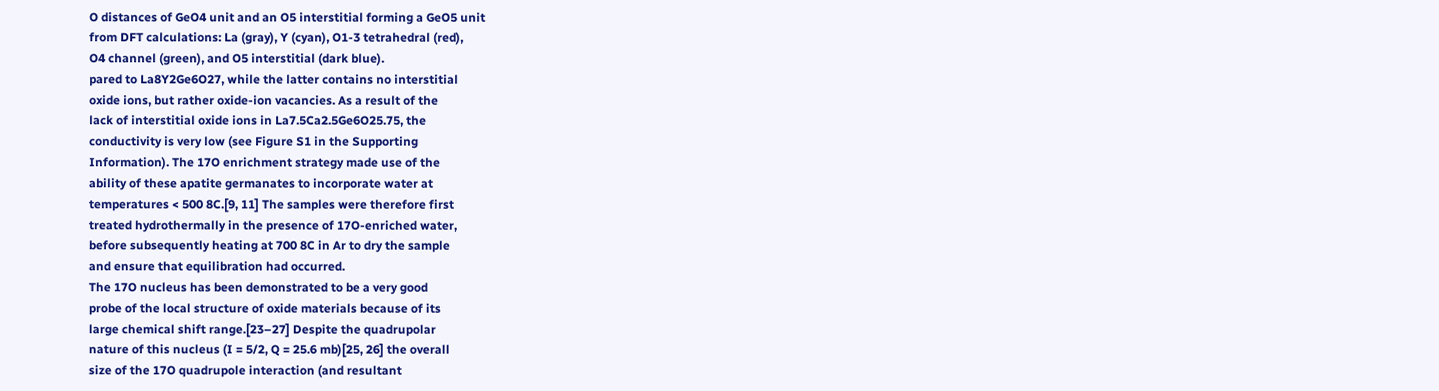O distances of GeO4 unit and an O5 interstitial forming a GeO5 unit
from DFT calculations: La (gray), Y (cyan), O1-3 tetrahedral (red),
O4 channel (green), and O5 interstitial (dark blue).
pared to La8Y2Ge6O27, while the latter contains no interstitial
oxide ions, but rather oxide-ion vacancies. As a result of the
lack of interstitial oxide ions in La7.5Ca2.5Ge6O25.75, the
conductivity is very low (see Figure S1 in the Supporting
Information). The 17O enrichment strategy made use of the
ability of these apatite germanates to incorporate water at
temperatures < 500 8C.[9, 11] The samples were therefore first
treated hydrothermally in the presence of 17O-enriched water,
before subsequently heating at 700 8C in Ar to dry the sample
and ensure that equilibration had occurred.
The 17O nucleus has been demonstrated to be a very good
probe of the local structure of oxide materials because of its
large chemical shift range.[23–27] Despite the quadrupolar
nature of this nucleus (I = 5/2, Q = 25.6 mb)[25, 26] the overall
size of the 17O quadrupole interaction (and resultant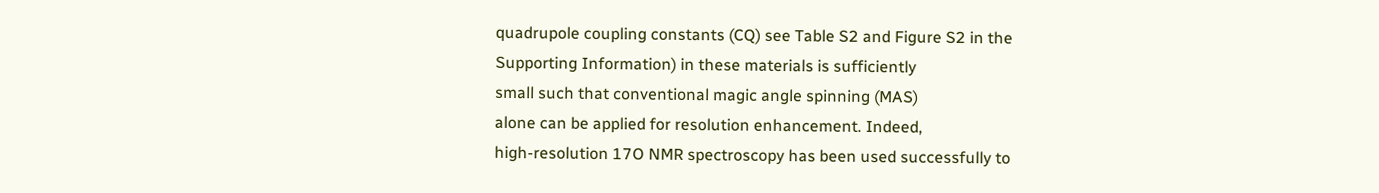quadrupole coupling constants (CQ) see Table S2 and Figure S2 in the
Supporting Information) in these materials is sufficiently
small such that conventional magic angle spinning (MAS)
alone can be applied for resolution enhancement. Indeed,
high-resolution 17O NMR spectroscopy has been used successfully to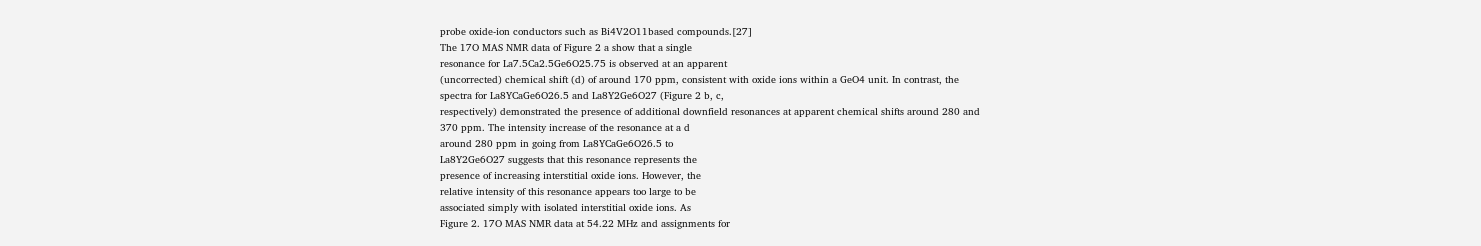probe oxide-ion conductors such as Bi4V2O11based compounds.[27]
The 17O MAS NMR data of Figure 2 a show that a single
resonance for La7.5Ca2.5Ge6O25.75 is observed at an apparent
(uncorrected) chemical shift (d) of around 170 ppm, consistent with oxide ions within a GeO4 unit. In contrast, the
spectra for La8YCaGe6O26.5 and La8Y2Ge6O27 (Figure 2 b, c,
respectively) demonstrated the presence of additional downfield resonances at apparent chemical shifts around 280 and
370 ppm. The intensity increase of the resonance at a d
around 280 ppm in going from La8YCaGe6O26.5 to
La8Y2Ge6O27 suggests that this resonance represents the
presence of increasing interstitial oxide ions. However, the
relative intensity of this resonance appears too large to be
associated simply with isolated interstitial oxide ions. As
Figure 2. 17O MAS NMR data at 54.22 MHz and assignments for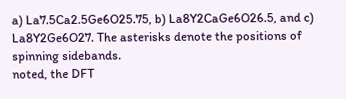a) La7.5Ca2.5Ge6O25.75, b) La8Y2CaGe6O26.5, and c) La8Y2Ge6O27. The asterisks denote the positions of spinning sidebands.
noted, the DFT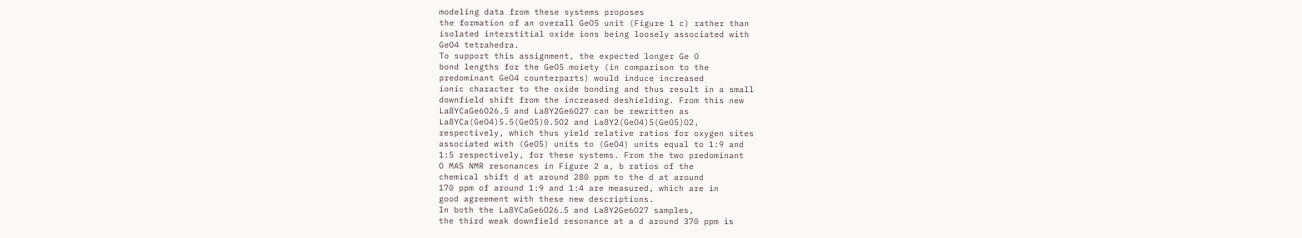modeling data from these systems proposes
the formation of an overall GeO5 unit (Figure 1 c) rather than
isolated interstitial oxide ions being loosely associated with
GeO4 tetrahedra.
To support this assignment, the expected longer Ge O
bond lengths for the GeO5 moiety (in comparison to the
predominant GeO4 counterparts) would induce increased
ionic character to the oxide bonding and thus result in a small
downfield shift from the increased deshielding. From this new
La8YCaGe6O26.5 and La8Y2Ge6O27 can be rewritten as
La8YCa(GeO4)5.5(GeO5)0.5O2 and La8Y2(GeO4)5(GeO5)O2,
respectively, which thus yield relative ratios for oxygen sites
associated with (GeO5) units to (GeO4) units equal to 1:9 and
1:5 respectively, for these systems. From the two predominant
O MAS NMR resonances in Figure 2 a, b ratios of the
chemical shift d at around 280 ppm to the d at around
170 ppm of around 1:9 and 1:4 are measured, which are in
good agreement with these new descriptions.
In both the La8YCaGe6O26.5 and La8Y2Ge6O27 samples,
the third weak downfield resonance at a d around 370 ppm is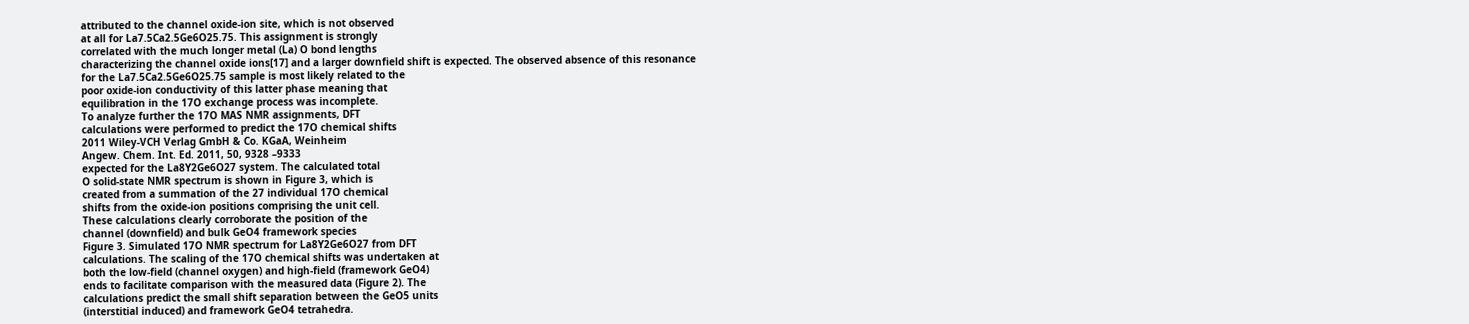attributed to the channel oxide-ion site, which is not observed
at all for La7.5Ca2.5Ge6O25.75. This assignment is strongly
correlated with the much longer metal (La) O bond lengths
characterizing the channel oxide ions[17] and a larger downfield shift is expected. The observed absence of this resonance
for the La7.5Ca2.5Ge6O25.75 sample is most likely related to the
poor oxide-ion conductivity of this latter phase meaning that
equilibration in the 17O exchange process was incomplete.
To analyze further the 17O MAS NMR assignments, DFT
calculations were performed to predict the 17O chemical shifts
2011 Wiley-VCH Verlag GmbH & Co. KGaA, Weinheim
Angew. Chem. Int. Ed. 2011, 50, 9328 –9333
expected for the La8Y2Ge6O27 system. The calculated total
O solid-state NMR spectrum is shown in Figure 3, which is
created from a summation of the 27 individual 17O chemical
shifts from the oxide-ion positions comprising the unit cell.
These calculations clearly corroborate the position of the
channel (downfield) and bulk GeO4 framework species
Figure 3. Simulated 17O NMR spectrum for La8Y2Ge6O27 from DFT
calculations. The scaling of the 17O chemical shifts was undertaken at
both the low-field (channel oxygen) and high-field (framework GeO4)
ends to facilitate comparison with the measured data (Figure 2). The
calculations predict the small shift separation between the GeO5 units
(interstitial induced) and framework GeO4 tetrahedra.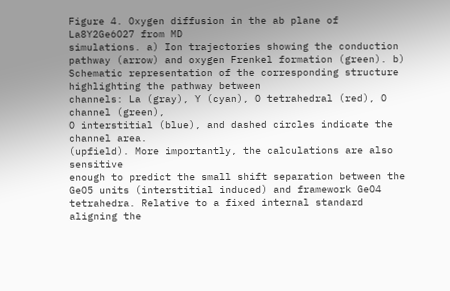Figure 4. Oxygen diffusion in the ab plane of La8Y2Ge6O27 from MD
simulations. a) Ion trajectories showing the conduction pathway (arrow) and oxygen Frenkel formation (green). b) Schematic representation of the corresponding structure highlighting the pathway between
channels: La (gray), Y (cyan), O tetrahedral (red), O channel (green),
O interstitial (blue), and dashed circles indicate the channel area.
(upfield). More importantly, the calculations are also sensitive
enough to predict the small shift separation between the
GeO5 units (interstitial induced) and framework GeO4
tetrahedra. Relative to a fixed internal standard aligning the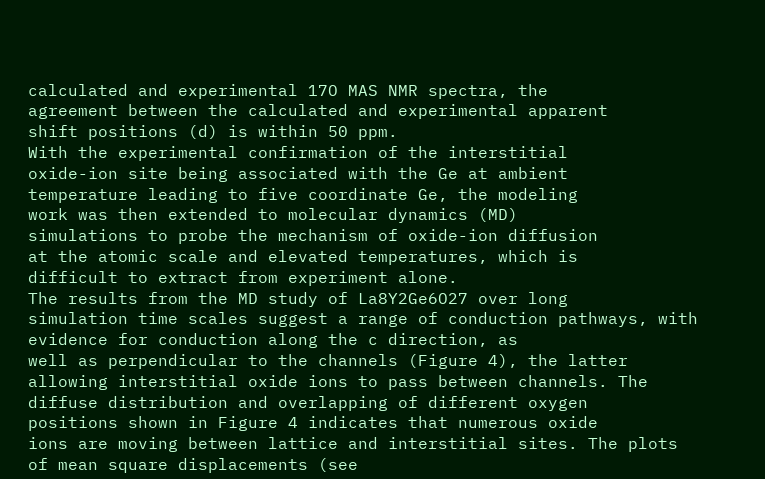calculated and experimental 17O MAS NMR spectra, the
agreement between the calculated and experimental apparent
shift positions (d) is within 50 ppm.
With the experimental confirmation of the interstitial
oxide-ion site being associated with the Ge at ambient
temperature leading to five coordinate Ge, the modeling
work was then extended to molecular dynamics (MD)
simulations to probe the mechanism of oxide-ion diffusion
at the atomic scale and elevated temperatures, which is
difficult to extract from experiment alone.
The results from the MD study of La8Y2Ge6O27 over long
simulation time scales suggest a range of conduction pathways, with evidence for conduction along the c direction, as
well as perpendicular to the channels (Figure 4), the latter
allowing interstitial oxide ions to pass between channels. The
diffuse distribution and overlapping of different oxygen
positions shown in Figure 4 indicates that numerous oxide
ions are moving between lattice and interstitial sites. The plots
of mean square displacements (see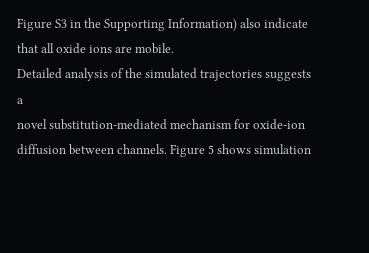Figure S3 in the Supporting Information) also indicate that all oxide ions are mobile.
Detailed analysis of the simulated trajectories suggests a
novel substitution-mediated mechanism for oxide-ion diffusion between channels. Figure 5 shows simulation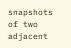snapshots
of two adjacent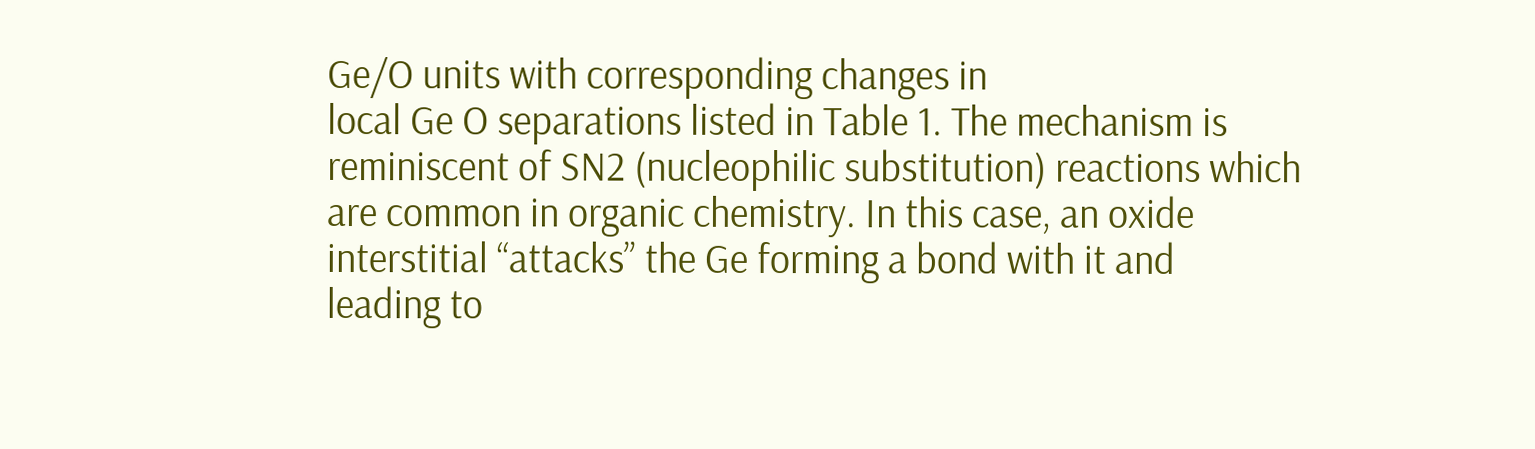Ge/O units with corresponding changes in
local Ge O separations listed in Table 1. The mechanism is
reminiscent of SN2 (nucleophilic substitution) reactions which
are common in organic chemistry. In this case, an oxide
interstitial “attacks” the Ge forming a bond with it and
leading to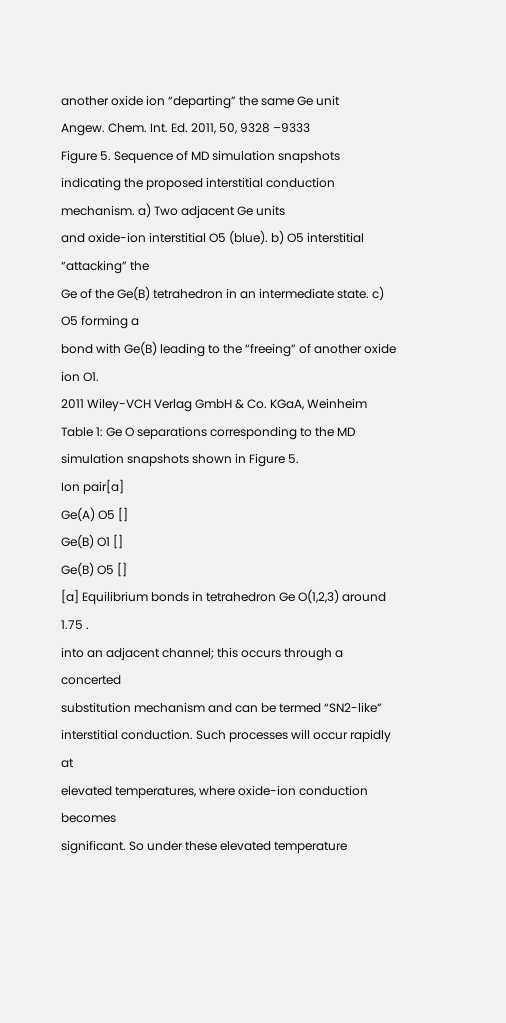another oxide ion “departing” the same Ge unit
Angew. Chem. Int. Ed. 2011, 50, 9328 –9333
Figure 5. Sequence of MD simulation snapshots indicating the proposed interstitial conduction mechanism. a) Two adjacent Ge units
and oxide-ion interstitial O5 (blue). b) O5 interstitial “attacking” the
Ge of the Ge(B) tetrahedron in an intermediate state. c) O5 forming a
bond with Ge(B) leading to the “freeing” of another oxide ion O1.
2011 Wiley-VCH Verlag GmbH & Co. KGaA, Weinheim
Table 1: Ge O separations corresponding to the MD simulation snapshots shown in Figure 5.
Ion pair[a]
Ge(A) O5 []
Ge(B) O1 []
Ge(B) O5 []
[a] Equilibrium bonds in tetrahedron Ge O(1,2,3) around 1.75 .
into an adjacent channel; this occurs through a concerted
substitution mechanism and can be termed “SN2-like” interstitial conduction. Such processes will occur rapidly at
elevated temperatures, where oxide-ion conduction becomes
significant. So under these elevated temperature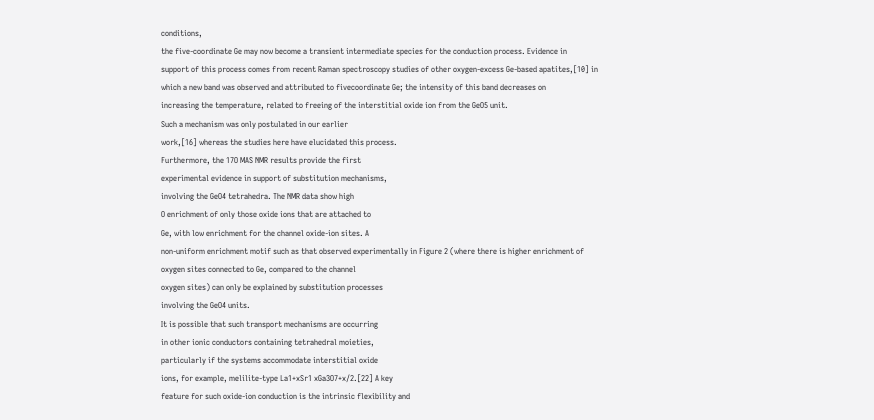conditions,
the five-coordinate Ge may now become a transient intermediate species for the conduction process. Evidence in
support of this process comes from recent Raman spectroscopy studies of other oxygen-excess Ge-based apatites,[10] in
which a new band was observed and attributed to fivecoordinate Ge; the intensity of this band decreases on
increasing the temperature, related to freeing of the interstitial oxide ion from the GeO5 unit.
Such a mechanism was only postulated in our earlier
work,[16] whereas the studies here have elucidated this process.
Furthermore, the 17O MAS NMR results provide the first
experimental evidence in support of substitution mechanisms,
involving the GeO4 tetrahedra. The NMR data show high
O enrichment of only those oxide ions that are attached to
Ge, with low enrichment for the channel oxide-ion sites. A
non-uniform enrichment motif such as that observed experimentally in Figure 2 (where there is higher enrichment of
oxygen sites connected to Ge, compared to the channel
oxygen sites) can only be explained by substitution processes
involving the GeO4 units.
It is possible that such transport mechanisms are occurring
in other ionic conductors containing tetrahedral moieties,
particularly if the systems accommodate interstitial oxide
ions, for example, melilite-type La1+xSr1 xGa3O7+x/2.[22] A key
feature for such oxide-ion conduction is the intrinsic flexibility and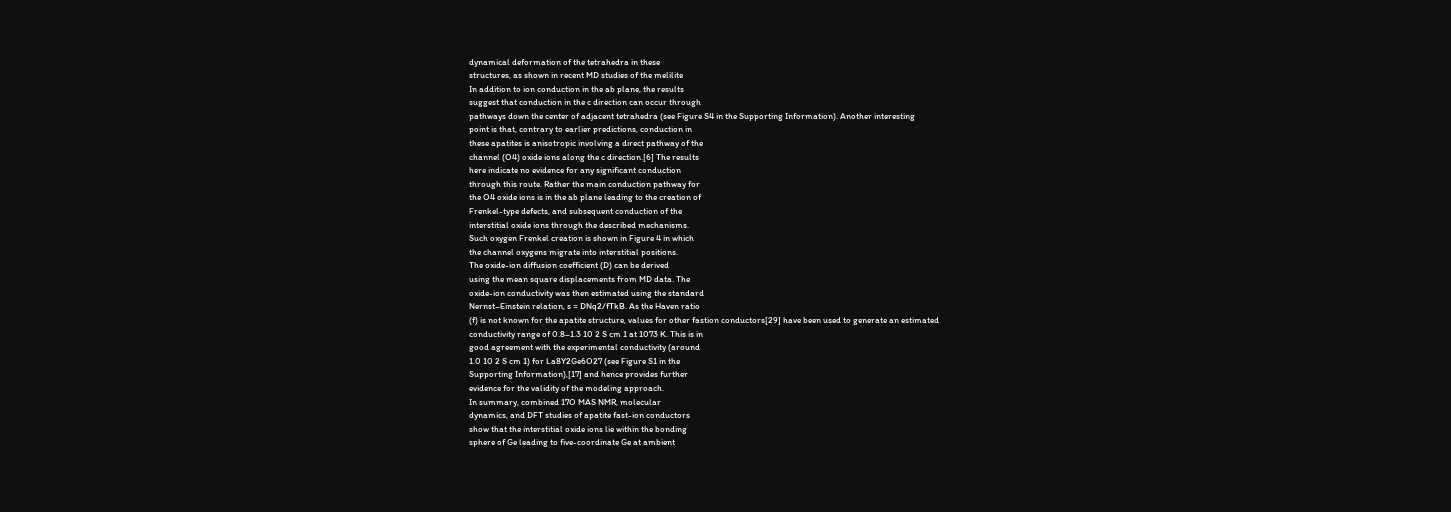dynamical deformation of the tetrahedra in these
structures, as shown in recent MD studies of the melilite
In addition to ion conduction in the ab plane, the results
suggest that conduction in the c direction can occur through
pathways down the center of adjacent tetrahedra (see Figure S4 in the Supporting Information). Another interesting
point is that, contrary to earlier predictions, conduction in
these apatites is anisotropic involving a direct pathway of the
channel (O4) oxide ions along the c direction.[6] The results
here indicate no evidence for any significant conduction
through this route. Rather the main conduction pathway for
the O4 oxide ions is in the ab plane leading to the creation of
Frenkel-type defects, and subsequent conduction of the
interstitial oxide ions through the described mechanisms.
Such oxygen Frenkel creation is shown in Figure 4 in which
the channel oxygens migrate into interstitial positions.
The oxide-ion diffusion coefficient (D) can be derived
using the mean square displacements from MD data. The
oxide-ion conductivity was then estimated using the standard
Nernst–Einstein relation, s = DNq2/fTkB. As the Haven ratio
(f) is not known for the apatite structure, values for other fastion conductors[29] have been used to generate an estimated
conductivity range of 0.8–1.3 10 2 S cm 1 at 1073 K. This is in
good agreement with the experimental conductivity (around
1.0 10 2 S cm 1) for La8Y2Ge6O27 (see Figure S1 in the
Supporting Information),[17] and hence provides further
evidence for the validity of the modeling approach.
In summary, combined 17O MAS NMR, molecular
dynamics, and DFT studies of apatite fast-ion conductors
show that the interstitial oxide ions lie within the bonding
sphere of Ge leading to five-coordinate Ge at ambient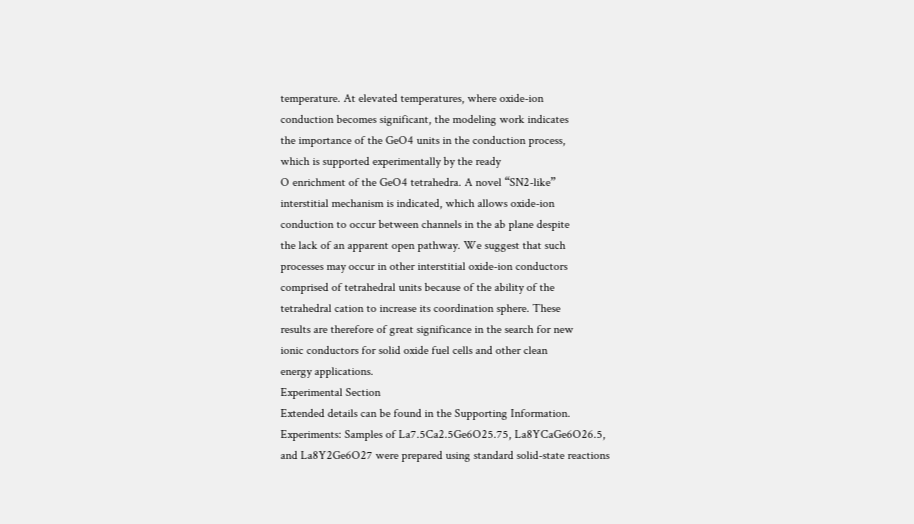temperature. At elevated temperatures, where oxide-ion
conduction becomes significant, the modeling work indicates
the importance of the GeO4 units in the conduction process,
which is supported experimentally by the ready
O enrichment of the GeO4 tetrahedra. A novel “SN2-like”
interstitial mechanism is indicated, which allows oxide-ion
conduction to occur between channels in the ab plane despite
the lack of an apparent open pathway. We suggest that such
processes may occur in other interstitial oxide-ion conductors
comprised of tetrahedral units because of the ability of the
tetrahedral cation to increase its coordination sphere. These
results are therefore of great significance in the search for new
ionic conductors for solid oxide fuel cells and other clean
energy applications.
Experimental Section
Extended details can be found in the Supporting Information.
Experiments: Samples of La7.5Ca2.5Ge6O25.75, La8YCaGe6O26.5,
and La8Y2Ge6O27 were prepared using standard solid-state reactions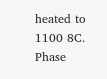heated to 1100 8C. Phase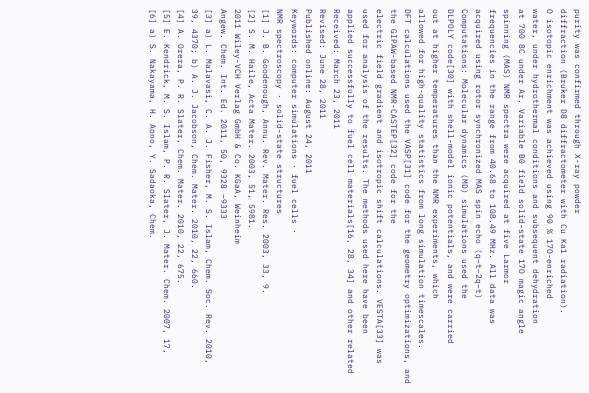purity was confirmed through X-ray powder
diffraction (Bruker D8 diffractometer with Cu Ka1 radiation).
O isotopic enrichment was achieved using 90 % 17O-enriched
water, under hydrothermal conditions and subsequent dehydration
at 700 8C under Ar. Variable B0 field solid-state 17O magic angle
spinning (MAS) NMR spectra were acquired at five Larmor
frequencies in the range from 40.68 to 108.49 MHz. All data was
acquired using rotor synchronized MAS spin echo (q–t–2q–t)
Computations: Molecular dynamics (MD) simulations used the
DLPOLY code[30] with shell-model ionic potentials, and were carried
out at higher temperatures than the NMR experiments, which
allowed for high-quality statistics from long simulation timescales.
DFT calculations used the VASP[31] code for the geometry optimizations, and the GIPAW-based NMR-CASTEP[32] code for the
electric field gradient and isotropic shift calculations. VESTA[33] was
used for analysis of the results. The methods used here have been
applied successfully to fuel cell materials[16, 28, 34] and other related
Received: March 23, 2011
Revised: June 28, 2011
Published online: August 24, 2011
Keywords: computer simulations · fuel cells ·
NMR spectroscopy · solid-state structures
[1] J. B. Goodenough, Annu. Rev. Mater. Res. 2003, 33, 9.
[2] S. M. Haile, Acta Mater. 2003, 51, 5981.
2011 Wiley-VCH Verlag GmbH & Co. KGaA, Weinheim
Angew. Chem. Int. Ed. 2011, 50, 9328 –9333
[3] a) L. Malavasi, C. A. J. Fisher, M. S. Islam, Chem. Soc. Rev. 2010,
39, 4370; b) A. J. Jacobson, Chem. Mater. 2010, 22, 660.
[4] A. Orera, P. R. Slater, Chem. Mater. 2010, 22, 675.
[5] E. Kendrick, M. S. Islam, P. R. Slater, J. Mater. Chem. 2007, 17,
[6] a) S. Nakayama, H. Aono, Y. Sadaoka, Chem.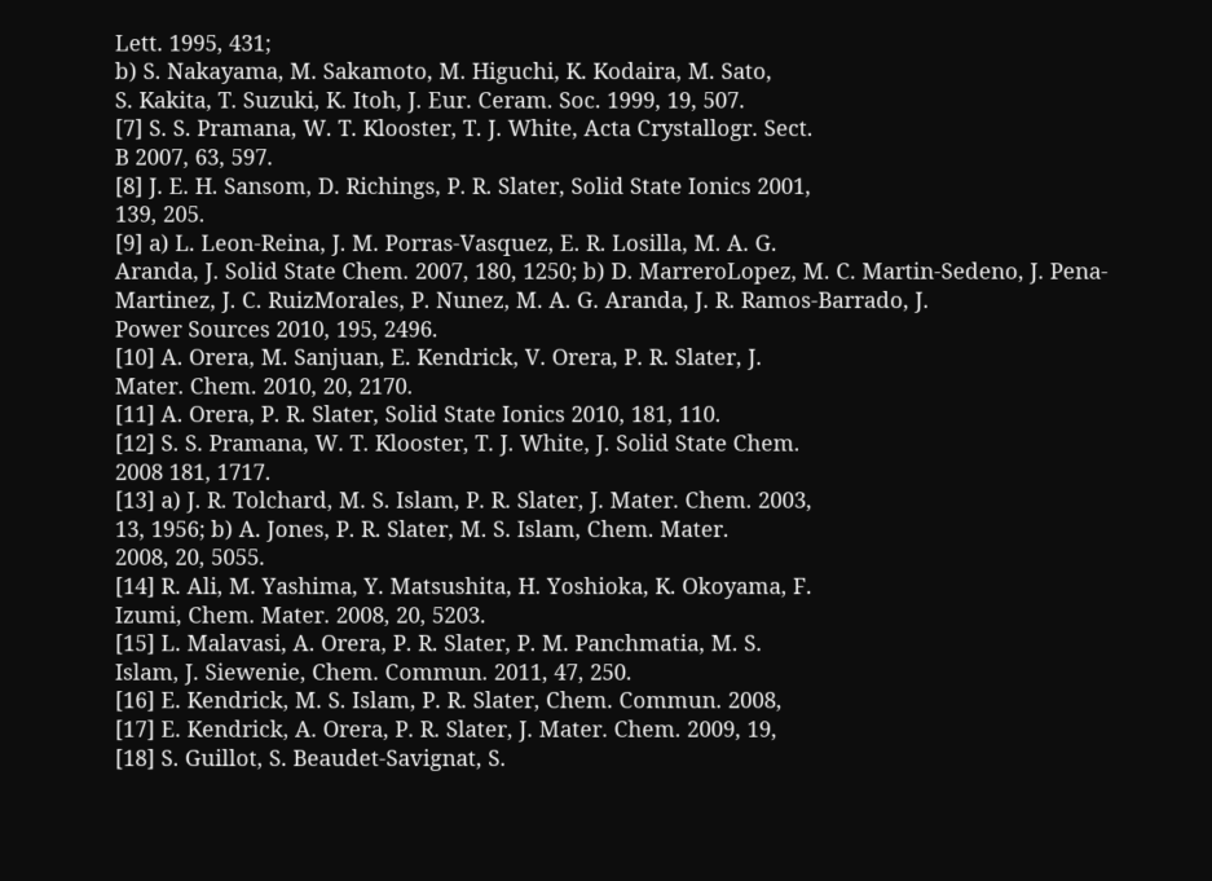Lett. 1995, 431;
b) S. Nakayama, M. Sakamoto, M. Higuchi, K. Kodaira, M. Sato,
S. Kakita, T. Suzuki, K. Itoh, J. Eur. Ceram. Soc. 1999, 19, 507.
[7] S. S. Pramana, W. T. Klooster, T. J. White, Acta Crystallogr. Sect.
B 2007, 63, 597.
[8] J. E. H. Sansom, D. Richings, P. R. Slater, Solid State Ionics 2001,
139, 205.
[9] a) L. Leon-Reina, J. M. Porras-Vasquez, E. R. Losilla, M. A. G.
Aranda, J. Solid State Chem. 2007, 180, 1250; b) D. MarreroLopez, M. C. Martin-Sedeno, J. Pena-Martinez, J. C. RuizMorales, P. Nunez, M. A. G. Aranda, J. R. Ramos-Barrado, J.
Power Sources 2010, 195, 2496.
[10] A. Orera, M. Sanjuan, E. Kendrick, V. Orera, P. R. Slater, J.
Mater. Chem. 2010, 20, 2170.
[11] A. Orera, P. R. Slater, Solid State Ionics 2010, 181, 110.
[12] S. S. Pramana, W. T. Klooster, T. J. White, J. Solid State Chem.
2008 181, 1717.
[13] a) J. R. Tolchard, M. S. Islam, P. R. Slater, J. Mater. Chem. 2003,
13, 1956; b) A. Jones, P. R. Slater, M. S. Islam, Chem. Mater.
2008, 20, 5055.
[14] R. Ali, M. Yashima, Y. Matsushita, H. Yoshioka, K. Okoyama, F.
Izumi, Chem. Mater. 2008, 20, 5203.
[15] L. Malavasi, A. Orera, P. R. Slater, P. M. Panchmatia, M. S.
Islam, J. Siewenie, Chem. Commun. 2011, 47, 250.
[16] E. Kendrick, M. S. Islam, P. R. Slater, Chem. Commun. 2008,
[17] E. Kendrick, A. Orera, P. R. Slater, J. Mater. Chem. 2009, 19,
[18] S. Guillot, S. Beaudet-Savignat, S.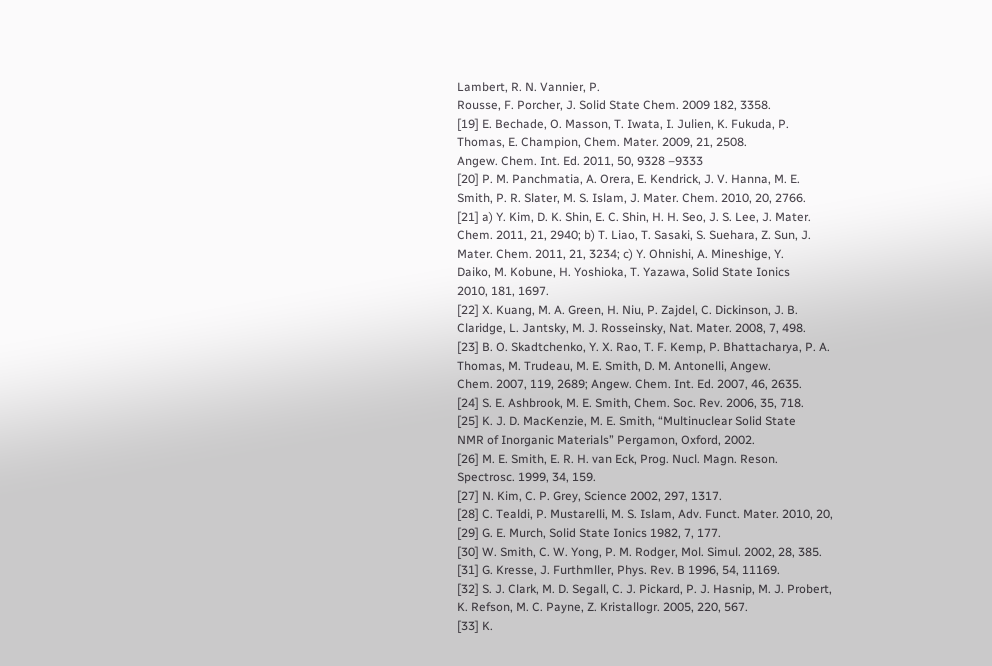Lambert, R. N. Vannier, P.
Rousse, F. Porcher, J. Solid State Chem. 2009 182, 3358.
[19] E. Bechade, O. Masson, T. Iwata, I. Julien, K. Fukuda, P.
Thomas, E. Champion, Chem. Mater. 2009, 21, 2508.
Angew. Chem. Int. Ed. 2011, 50, 9328 –9333
[20] P. M. Panchmatia, A. Orera, E. Kendrick, J. V. Hanna, M. E.
Smith, P. R. Slater, M. S. Islam, J. Mater. Chem. 2010, 20, 2766.
[21] a) Y. Kim, D. K. Shin, E. C. Shin, H. H. Seo, J. S. Lee, J. Mater.
Chem. 2011, 21, 2940; b) T. Liao, T. Sasaki, S. Suehara, Z. Sun, J.
Mater. Chem. 2011, 21, 3234; c) Y. Ohnishi, A. Mineshige, Y.
Daiko, M. Kobune, H. Yoshioka, T. Yazawa, Solid State Ionics
2010, 181, 1697.
[22] X. Kuang, M. A. Green, H. Niu, P. Zajdel, C. Dickinson, J. B.
Claridge, L. Jantsky, M. J. Rosseinsky, Nat. Mater. 2008, 7, 498.
[23] B. O. Skadtchenko, Y. X. Rao, T. F. Kemp, P. Bhattacharya, P. A.
Thomas, M. Trudeau, M. E. Smith, D. M. Antonelli, Angew.
Chem. 2007, 119, 2689; Angew. Chem. Int. Ed. 2007, 46, 2635.
[24] S. E. Ashbrook, M. E. Smith, Chem. Soc. Rev. 2006, 35, 718.
[25] K. J. D. MacKenzie, M. E. Smith, “Multinuclear Solid State
NMR of Inorganic Materials” Pergamon, Oxford, 2002.
[26] M. E. Smith, E. R. H. van Eck, Prog. Nucl. Magn. Reson.
Spectrosc. 1999, 34, 159.
[27] N. Kim, C. P. Grey, Science 2002, 297, 1317.
[28] C. Tealdi, P. Mustarelli, M. S. Islam, Adv. Funct. Mater. 2010, 20,
[29] G. E. Murch, Solid State Ionics 1982, 7, 177.
[30] W. Smith, C. W. Yong, P. M. Rodger, Mol. Simul. 2002, 28, 385.
[31] G. Kresse, J. Furthmller, Phys. Rev. B 1996, 54, 11169.
[32] S. J. Clark, M. D. Segall, C. J. Pickard, P. J. Hasnip, M. J. Probert,
K. Refson, M. C. Payne, Z. Kristallogr. 2005, 220, 567.
[33] K.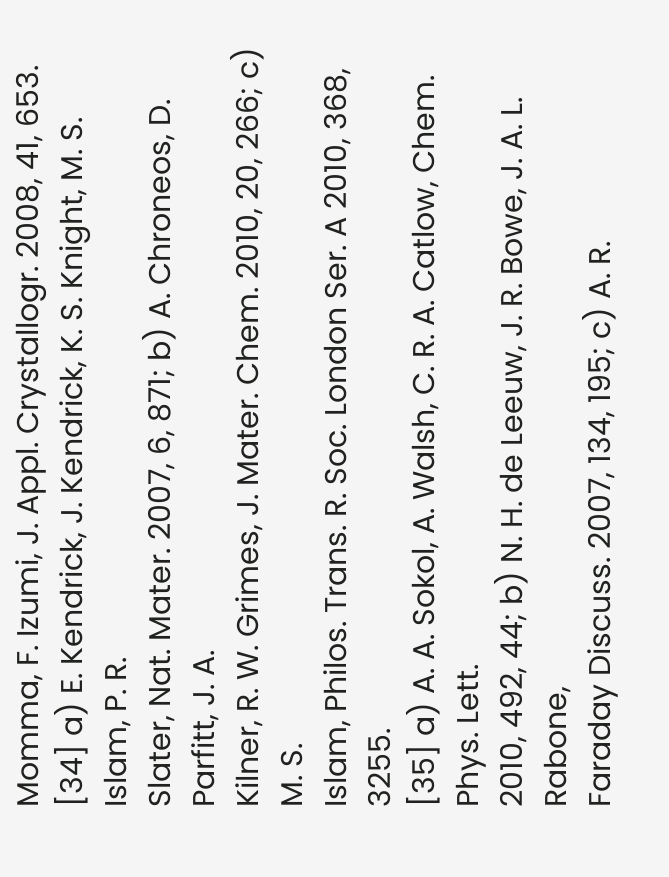Momma, F. Izumi, J. Appl. Crystallogr. 2008, 41, 653.
[34] a) E. Kendrick, J. Kendrick, K. S. Knight, M. S. Islam, P. R.
Slater, Nat. Mater. 2007, 6, 871; b) A. Chroneos, D. Parfitt, J. A.
Kilner, R. W. Grimes, J. Mater. Chem. 2010, 20, 266; c) M. S.
Islam, Philos. Trans. R. Soc. London Ser. A 2010, 368, 3255.
[35] a) A. A. Sokol, A. Walsh, C. R. A. Catlow, Chem. Phys. Lett.
2010, 492, 44; b) N. H. de Leeuw, J. R. Bowe, J. A. L. Rabone,
Faraday Discuss. 2007, 134, 195; c) A. R.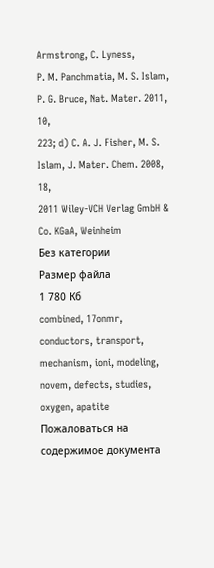Armstrong, C. Lyness,
P. M. Panchmatia, M. S. Islam, P. G. Bruce, Nat. Mater. 2011, 10,
223; d) C. A. J. Fisher, M. S. Islam, J. Mater. Chem. 2008, 18,
2011 Wiley-VCH Verlag GmbH & Co. KGaA, Weinheim
Без категории
Размер файла
1 780 Кб
combined, 17onmr, conductors, transport, mechanism, ioni, modeling, novem, defects, studies, oxygen, apatite
Пожаловаться на содержимое документа